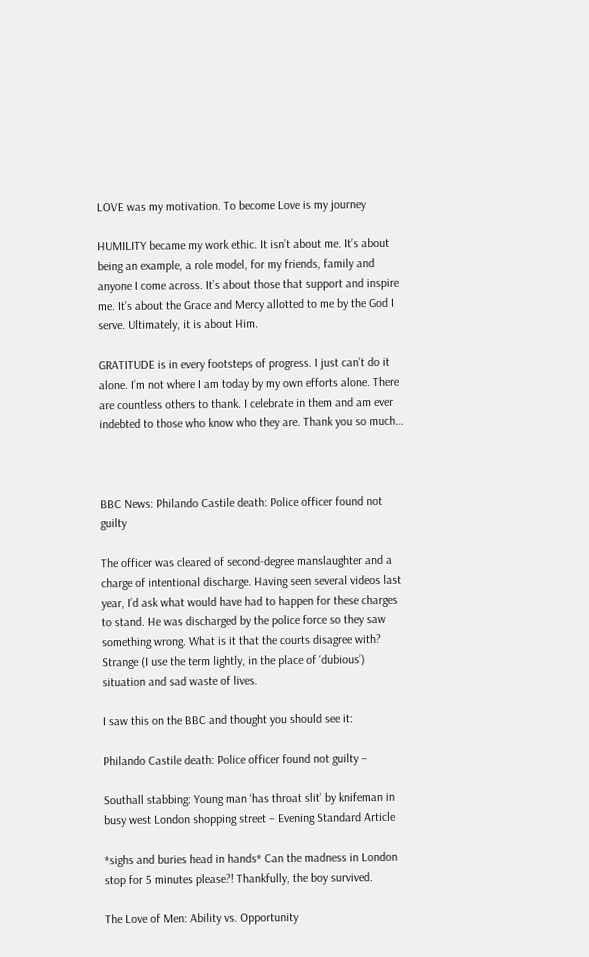LOVE was my motivation. To become Love is my journey

HUMILITY became my work ethic. It isn’t about me. It’s about being an example, a role model, for my friends, family and anyone I come across. It’s about those that support and inspire me. It’s about the Grace and Mercy allotted to me by the God I serve. Ultimately, it is about Him.

GRATITUDE is in every footsteps of progress. I just can’t do it alone. I’m not where I am today by my own efforts alone. There are countless others to thank. I celebrate in them and am ever indebted to those who know who they are. Thank you so much…



BBC News: Philando Castile death: Police officer found not guilty

The officer was cleared of second-degree manslaughter and a charge of intentional discharge. Having seen several videos last year, I’d ask what would have had to happen for these charges to stand. He was discharged by the police force so they saw something wrong. What is it that the courts disagree with? Strange (I use the term lightly, in the place of ‘dubious’) situation and sad waste of lives.

I saw this on the BBC and thought you should see it:

Philando Castile death: Police officer found not guilty –

Southall stabbing: Young man ‘has throat slit’ by knifeman in busy west London shopping street – Evening Standard Article

*sighs and buries head in hands* Can the madness in London stop for 5 minutes please?! Thankfully, the boy survived.

The Love of Men: Ability vs. Opportunity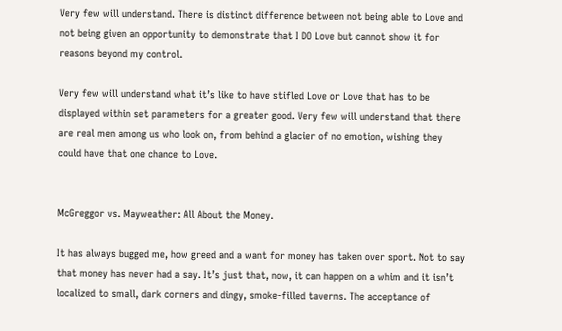Very few will understand. There is distinct difference between not being able to Love and not being given an opportunity to demonstrate that I DO Love but cannot show it for reasons beyond my control.

Very few will understand what it’s like to have stifled Love or Love that has to be displayed within set parameters for a greater good. Very few will understand that there are real men among us who look on, from behind a glacier of no emotion, wishing they could have that one chance to Love.


McGreggor vs. Mayweather: All About the Money.

It has always bugged me, how greed and a want for money has taken over sport. Not to say that money has never had a say. It’s just that, now, it can happen on a whim and it isn’t localized to small, dark corners and dingy, smoke-filled taverns. The acceptance of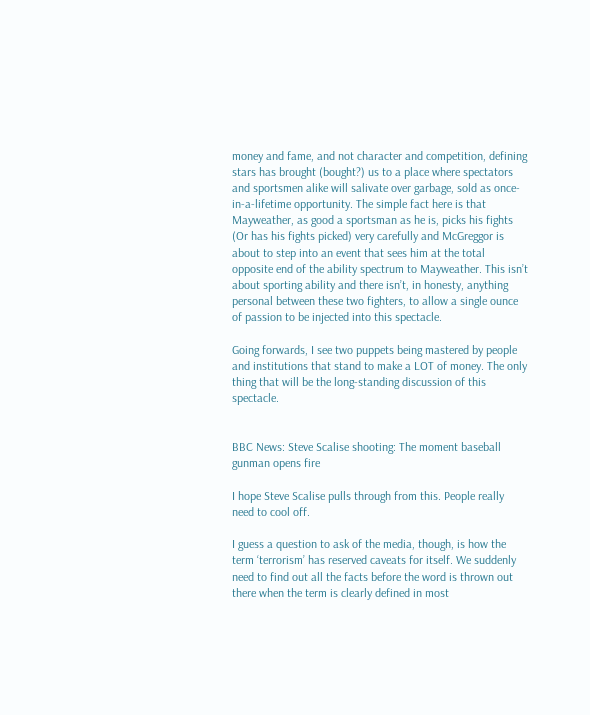money and fame, and not character and competition, defining stars has brought (bought?) us to a place where spectators and sportsmen alike will salivate over garbage, sold as once-in-a-lifetime opportunity. The simple fact here is that Mayweather, as good a sportsman as he is, picks his fights (Or has his fights picked) very carefully and McGreggor is about to step into an event that sees him at the total opposite end of the ability spectrum to Mayweather. This isn’t about sporting ability and there isn’t, in honesty, anything personal between these two fighters, to allow a single ounce of passion to be injected into this spectacle.

Going forwards, I see two puppets being mastered by people and institutions that stand to make a LOT of money. The only thing that will be the long-standing discussion of this spectacle.


BBC News: Steve Scalise shooting: The moment baseball gunman opens fire

I hope Steve Scalise pulls through from this. People really need to cool off.

I guess a question to ask of the media, though, is how the term ‘terrorism’ has reserved caveats for itself. We suddenly need to find out all the facts before the word is thrown out there when the term is clearly defined in most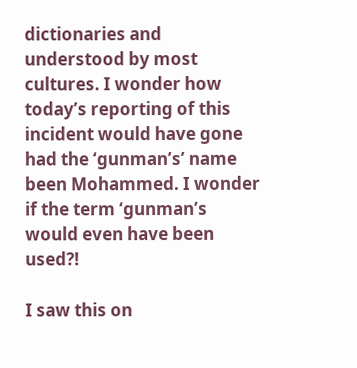dictionaries and understood by most cultures. I wonder how today’s reporting of this incident would have gone had the ‘gunman’s’ name been Mohammed. I wonder if the term ‘gunman’s would even have been used?!

I saw this on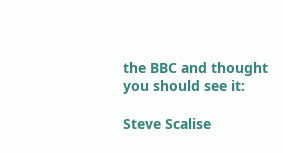the BBC and thought you should see it:

Steve Scalise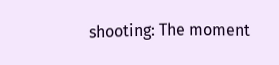shooting: The moment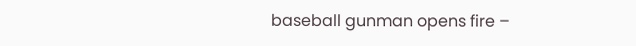baseball gunman opens fire –